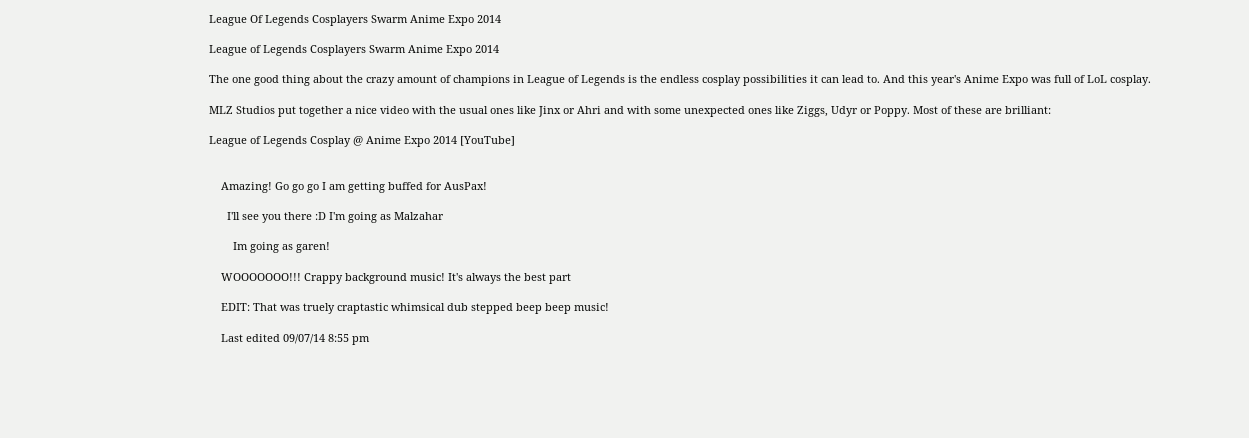League Of Legends Cosplayers Swarm Anime Expo 2014

League of Legends Cosplayers Swarm Anime Expo 2014

The one good thing about the crazy amount of champions in League of Legends is the endless cosplay possibilities it can lead to. And this year's Anime Expo was full of LoL cosplay.

MLZ Studios put together a nice video with the usual ones like Jinx or Ahri and with some unexpected ones like Ziggs, Udyr or Poppy. Most of these are brilliant:

League of Legends Cosplay @ Anime Expo 2014 [YouTube]


    Amazing! Go go go I am getting buffed for AusPax!

      I'll see you there :D I'm going as Malzahar

        Im going as garen!

    WOOOOOOO!!! Crappy background music! It's always the best part

    EDIT: That was truely craptastic whimsical dub stepped beep beep music!

    Last edited 09/07/14 8:55 pm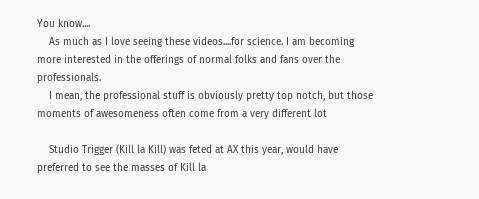You know....
    As much as I love seeing these videos....for science. I am becoming more interested in the offerings of normal folks and fans over the professionals.
    I mean, the professional stuff is obviously pretty top notch, but those moments of awesomeness often come from a very different lot

    Studio Trigger (Kill la Kill) was feted at AX this year, would have preferred to see the masses of Kill la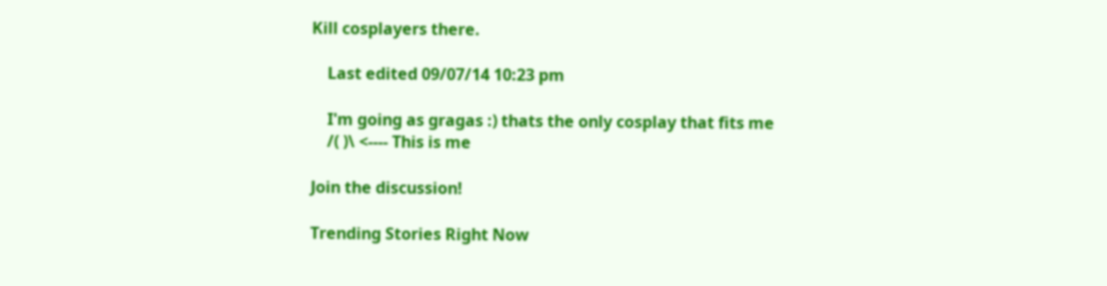Kill cosplayers there.

    Last edited 09/07/14 10:23 pm

    I'm going as gragas :) thats the only cosplay that fits me
    /( )\ <---- This is me

Join the discussion!

Trending Stories Right Now